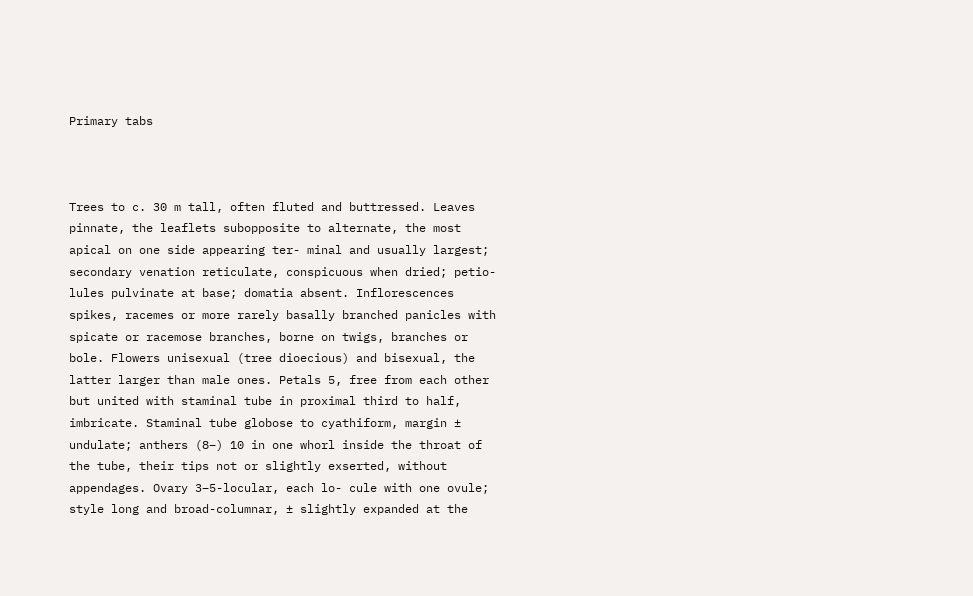Primary tabs



Trees to c. 30 m tall, often fluted and buttressed. Leaves pinnate, the leaflets subopposite to alternate, the most apical on one side appearing ter- minal and usually largest; secondary venation reticulate, conspicuous when dried; petio- lules pulvinate at base; domatia absent. Inflorescences spikes, racemes or more rarely basally branched panicles with spicate or racemose branches, borne on twigs, branches or bole. Flowers unisexual (tree dioecious) and bisexual, the latter larger than male ones. Petals 5, free from each other but united with staminal tube in proximal third to half, imbricate. Staminal tube globose to cyathiform, margin ± undulate; anthers (8–) 10 in one whorl inside the throat of the tube, their tips not or slightly exserted, without appendages. Ovary 3–5-locular, each lo- cule with one ovule; style long and broad-columnar, ± slightly expanded at the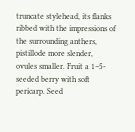truncate stylehead, its flanks ribbed with the impressions of the surrounding anthers, pistillode more slender, ovules smaller. Fruit a 1–5-seeded berry with soft pericarp. Seed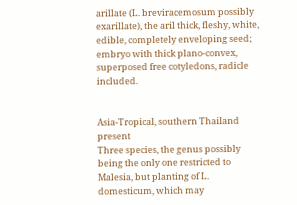arillate (L. breviracemosum possibly exarillate), the aril thick, fleshy, white, edible, completely enveloping seed; embryo with thick plano-convex, superposed free cotyledons, radicle included.


Asia-Tropical, southern Thailand present
Three species, the genus possibly being the only one restricted to Malesia, but planting of L. domesticum, which may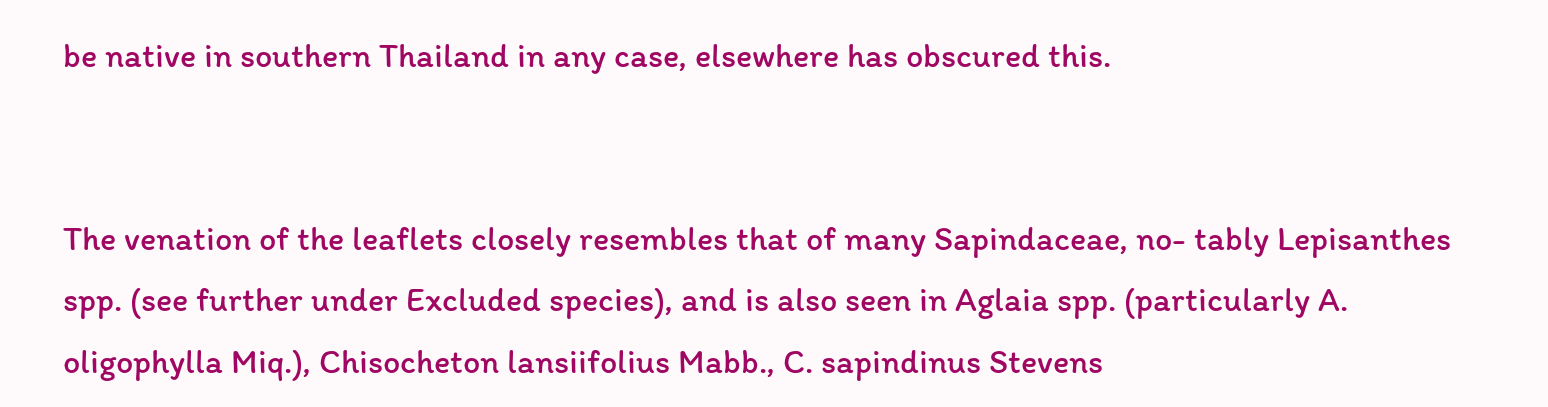be native in southern Thailand in any case, elsewhere has obscured this.


The venation of the leaflets closely resembles that of many Sapindaceae, no- tably Lepisanthes spp. (see further under Excluded species), and is also seen in Aglaia spp. (particularly A. oligophylla Miq.), Chisocheton lansiifolius Mabb., C. sapindinus Stevens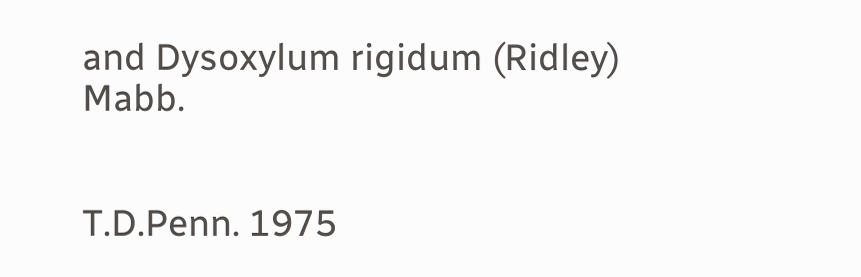and Dysoxylum rigidum (Ridley) Mabb.


T.D.Penn. 1975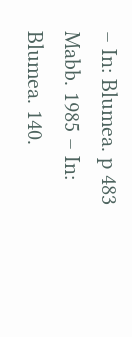– In: Blumea. p 483
Mabb. 1985 – In: Blumea. 140.